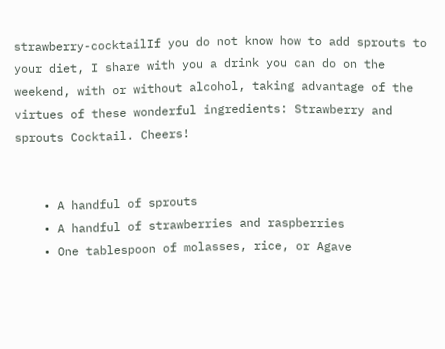strawberry-cocktailIf you do not know how to add sprouts to your diet, I share with you a drink you can do on the weekend, with or without alcohol, taking advantage of the virtues of these wonderful ingredients: Strawberry and sprouts Cocktail. Cheers!


    • A handful of sprouts
    • A handful of strawberries and raspberries
    • One tablespoon of molasses, rice, or Agave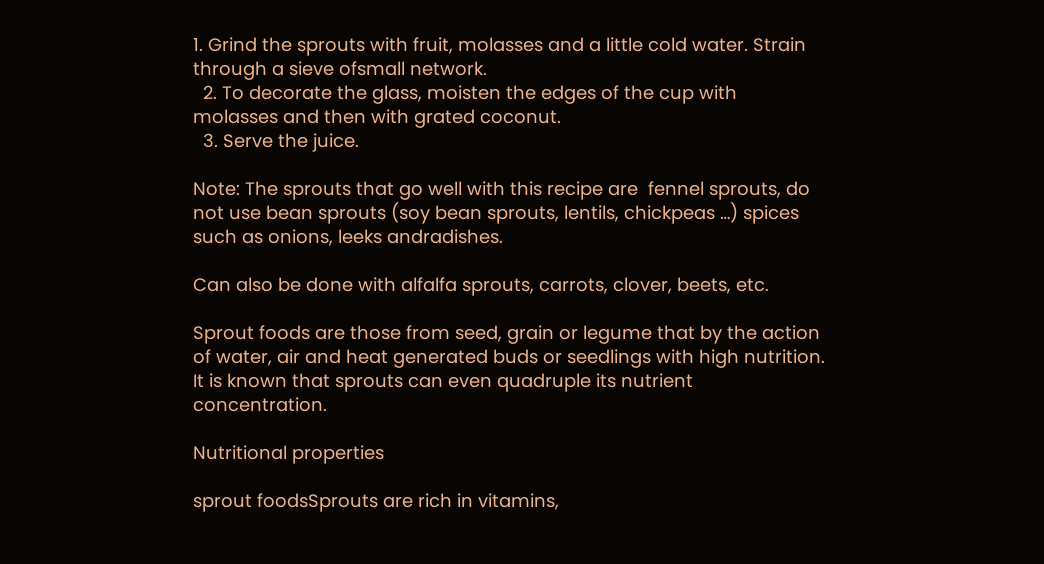1. Grind the sprouts with fruit, molasses and a little cold water. Strain through a sieve ofsmall network.
  2. To decorate the glass, moisten the edges of the cup with molasses and then with grated coconut.
  3. Serve the juice.

Note: The sprouts that go well with this recipe are  fennel sprouts, do not use bean sprouts (soy bean sprouts, lentils, chickpeas …) spices such as onions, leeks andradishes.

Can also be done with alfalfa sprouts, carrots, clover, beets, etc.

Sprout foods are those from seed, grain or legume that by the action of water, air and heat generated buds or seedlings with high nutrition. It is known that sprouts can even quadruple its nutrient concentration.

Nutritional properties

sprout foodsSprouts are rich in vitamins,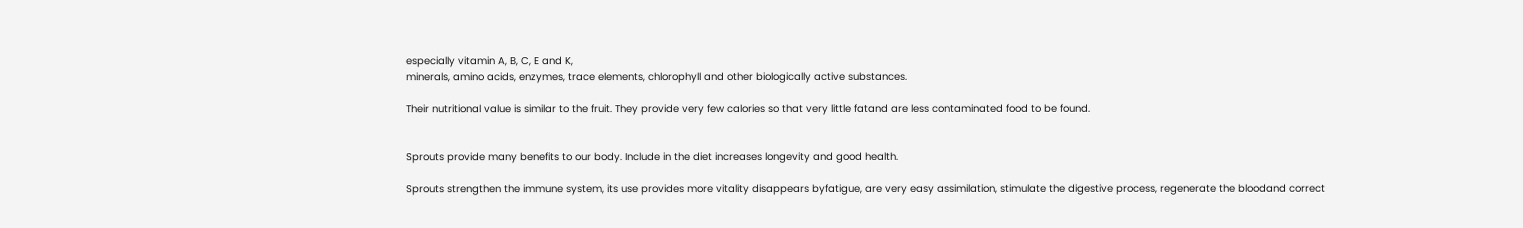especially vitamin A, B, C, E and K,
minerals, amino acids, enzymes, trace elements, chlorophyll and other biologically active substances.

Their nutritional value is similar to the fruit. They provide very few calories so that very little fatand are less contaminated food to be found.


Sprouts provide many benefits to our body. Include in the diet increases longevity and good health.

Sprouts strengthen the immune system, its use provides more vitality disappears byfatigue, are very easy assimilation, stimulate the digestive process, regenerate the bloodand correct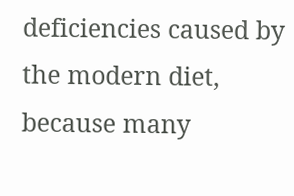deficiencies caused by the modern diet, because many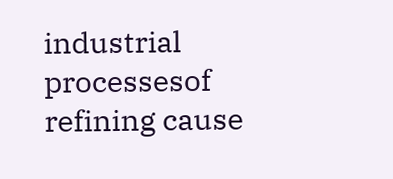industrial processesof refining cause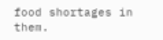food shortages in them.